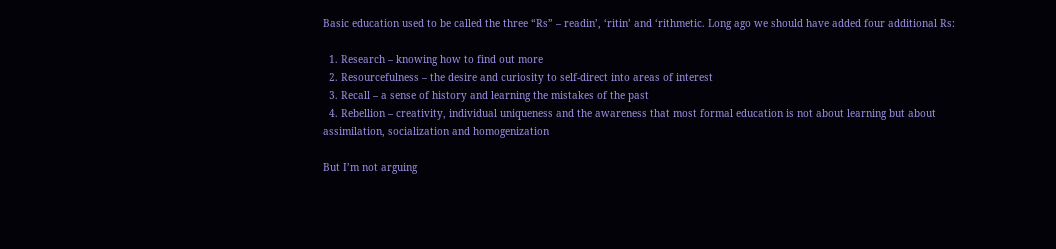Basic education used to be called the three “Rs” – readin’, ‘ritin’ and ‘rithmetic. Long ago we should have added four additional Rs:

  1. Research – knowing how to find out more
  2. Resourcefulness – the desire and curiosity to self-direct into areas of interest
  3. Recall – a sense of history and learning the mistakes of the past
  4. Rebellion – creativity, individual uniqueness and the awareness that most formal education is not about learning but about assimilation, socialization and homogenization

But I’m not arguing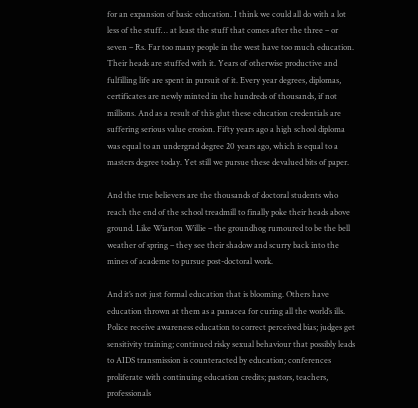for an expansion of basic education. I think we could all do with a lot less of the stuff… at least the stuff that comes after the three – or seven – Rs. Far too many people in the west have too much education. Their heads are stuffed with it. Years of otherwise productive and fulfilling life are spent in pursuit of it. Every year degrees, diplomas, certificates are newly minted in the hundreds of thousands, if not millions. And as a result of this glut these education credentials are suffering serious value erosion. Fifty years ago a high school diploma was equal to an undergrad degree 20 years ago, which is equal to a masters degree today. Yet still we pursue these devalued bits of paper.

And the true believers are the thousands of doctoral students who reach the end of the school treadmill to finally poke their heads above ground. Like Wiarton Willie – the groundhog rumoured to be the bell weather of spring – they see their shadow and scurry back into the mines of academe to pursue post-doctoral work.

And it’s not just formal education that is blooming. Others have education thrown at them as a panacea for curing all the world’s ills. Police receive awareness education to correct perceived bias; judges get sensitivity training; continued risky sexual behaviour that possibly leads to AIDS transmission is counteracted by education; conferences proliferate with continuing education credits; pastors, teachers, professionals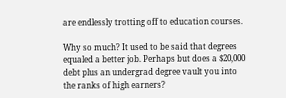are endlessly trotting off to education courses.

Why so much? It used to be said that degrees equaled a better job. Perhaps but does a $20,000 debt plus an undergrad degree vault you into the ranks of high earners?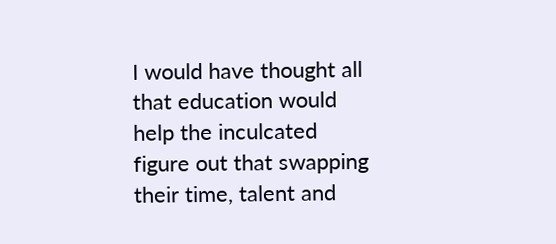I would have thought all that education would help the inculcated figure out that swapping their time, talent and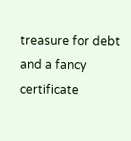treasure for debt and a fancy certificate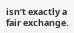isn’t exactly a fair exchange.